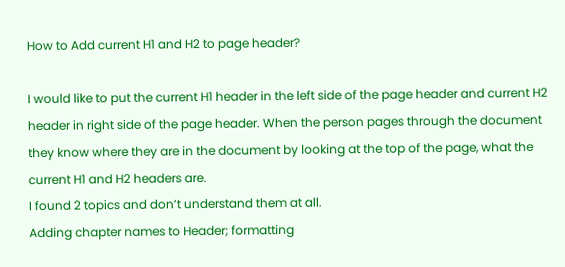How to Add current H1 and H2 to page header?

I would like to put the current H1 header in the left side of the page header and current H2 header in right side of the page header. When the person pages through the document they know where they are in the document by looking at the top of the page, what the current H1 and H2 headers are.
I found 2 topics and don’t understand them at all.
Adding chapter names to Header; formatting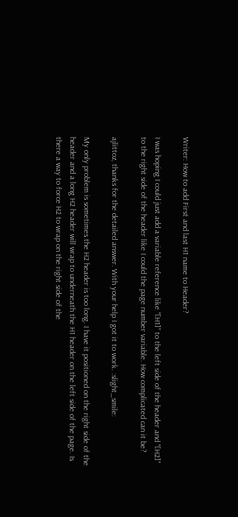Writer: How to add First and last H1 name to Header?

I was hoping I could just add a variable reference like “[H1]” to the left side of the header and “[H2]” to the right side of the header like I could the page number variable. How complicated can it be?

ajlittoz, thanks for the detailed answer. With your help I got it to work. :slight_smile:

My only problem is sometimes the H2 header is too long. I have it positioned on the right side of the header and a long H2 header will wrap to underneath the H1 header on the left side of the page. Is there a way to force H2 to wrap on the right side of the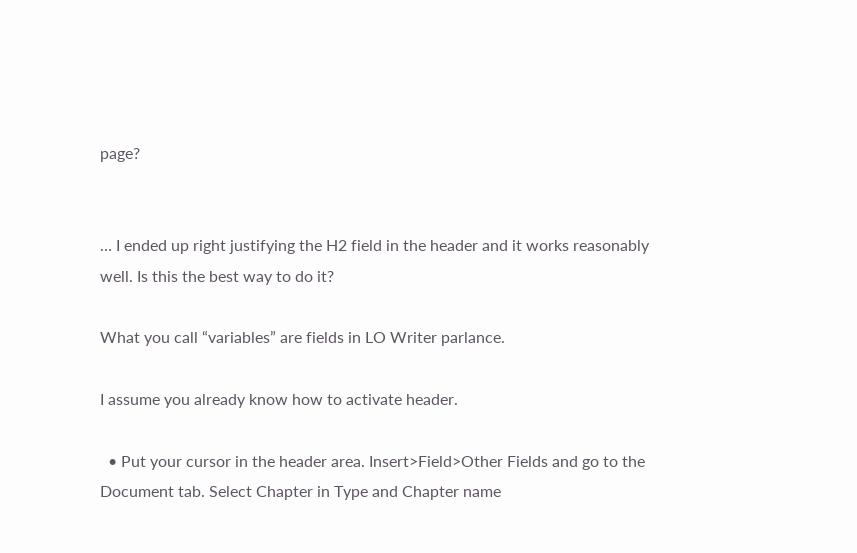page?


… I ended up right justifying the H2 field in the header and it works reasonably well. Is this the best way to do it?

What you call “variables” are fields in LO Writer parlance.

I assume you already know how to activate header.

  • Put your cursor in the header area. Insert>Field>Other Fields and go to the Document tab. Select Chapter in Type and Chapter name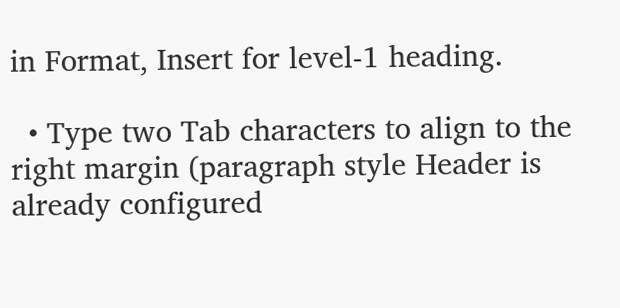in Format, Insert for level-1 heading.

  • Type two Tab characters to align to the right margin (paragraph style Header is already configured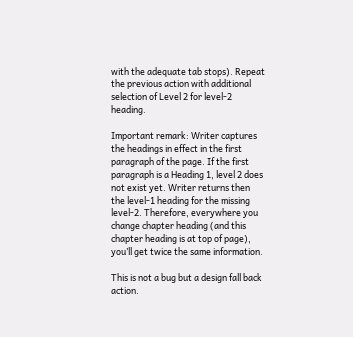with the adequate tab stops). Repeat the previous action with additional selection of Level 2 for level-2 heading.

Important remark: Writer captures the headings in effect in the first paragraph of the page. If the first paragraph is a Heading 1, level 2 does not exist yet. Writer returns then the level-1 heading for the missing level-2. Therefore, everywhere you change chapter heading (and this chapter heading is at top of page), you’ll get twice the same information.

This is not a bug but a design fall back action.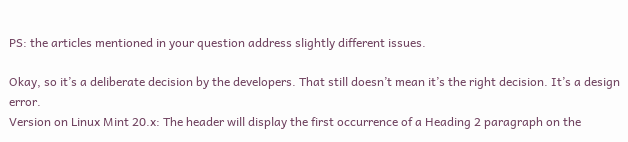PS: the articles mentioned in your question address slightly different issues.

Okay, so it’s a deliberate decision by the developers. That still doesn’t mean it’s the right decision. It’s a design error.
Version on Linux Mint 20.x: The header will display the first occurrence of a Heading 2 paragraph on the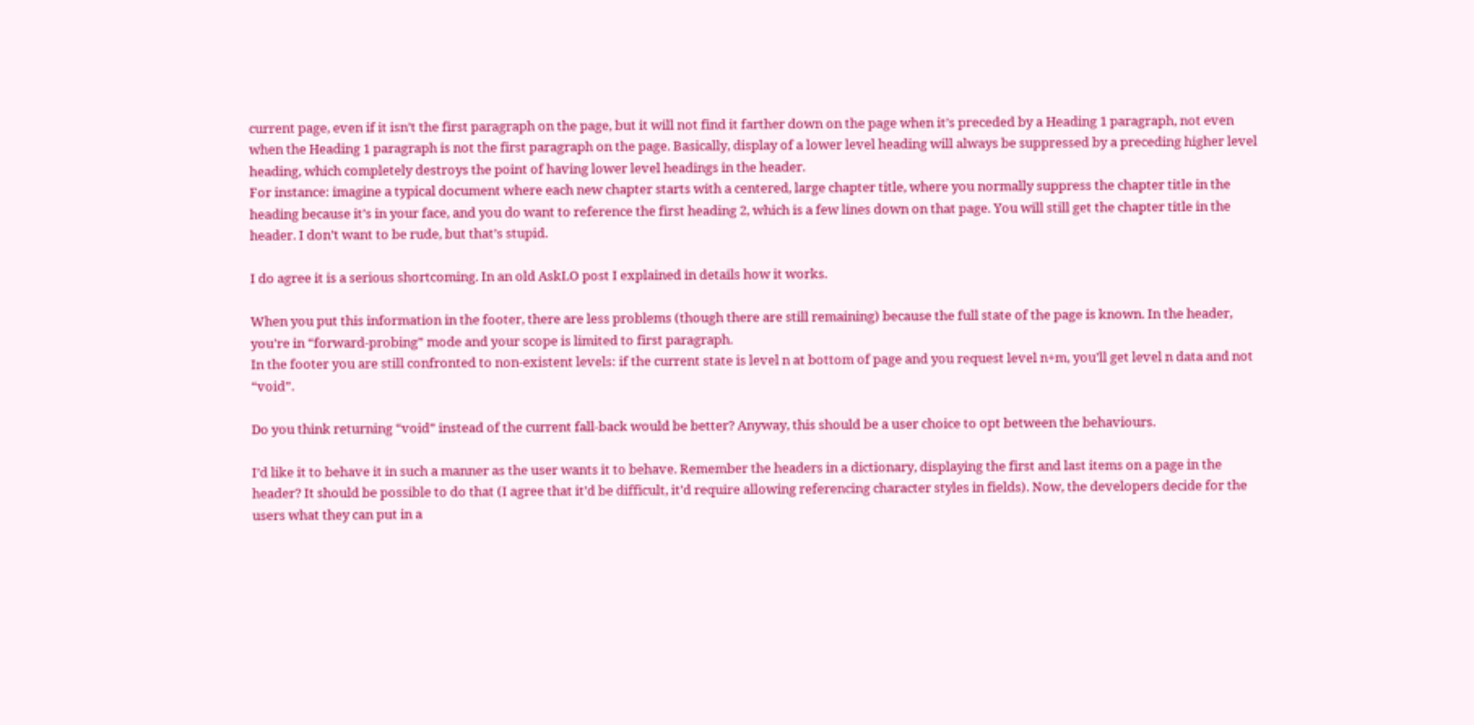current page, even if it isn’t the first paragraph on the page, but it will not find it farther down on the page when it’s preceded by a Heading 1 paragraph, not even when the Heading 1 paragraph is not the first paragraph on the page. Basically, display of a lower level heading will always be suppressed by a preceding higher level heading, which completely destroys the point of having lower level headings in the header.
For instance: imagine a typical document where each new chapter starts with a centered, large chapter title, where you normally suppress the chapter title in the heading because it’s in your face, and you do want to reference the first heading 2, which is a few lines down on that page. You will still get the chapter title in the header. I don’t want to be rude, but that’s stupid.

I do agree it is a serious shortcoming. In an old AskLO post I explained in details how it works.

When you put this information in the footer, there are less problems (though there are still remaining) because the full state of the page is known. In the header, you’re in “forward-probing” mode and your scope is limited to first paragraph.
In the footer you are still confronted to non-existent levels: if the current state is level n at bottom of page and you request level n+m, you’ll get level n data and not “void”.

Do you think returning “void” instead of the current fall-back would be better? Anyway, this should be a user choice to opt between the behaviours.

I’d like it to behave it in such a manner as the user wants it to behave. Remember the headers in a dictionary, displaying the first and last items on a page in the header? It should be possible to do that (I agree that it’d be difficult, it’d require allowing referencing character styles in fields). Now, the developers decide for the users what they can put in a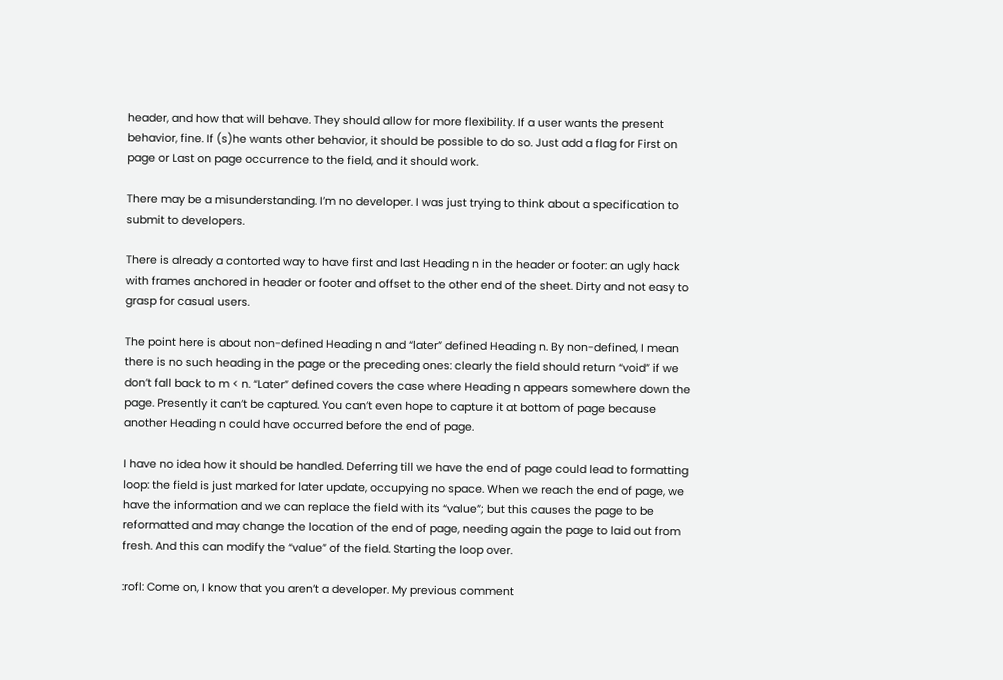header, and how that will behave. They should allow for more flexibility. If a user wants the present behavior, fine. If (s)he wants other behavior, it should be possible to do so. Just add a flag for First on page or Last on page occurrence to the field, and it should work.

There may be a misunderstanding. I’m no developer. I was just trying to think about a specification to submit to developers.

There is already a contorted way to have first and last Heading n in the header or footer: an ugly hack with frames anchored in header or footer and offset to the other end of the sheet. Dirty and not easy to grasp for casual users.

The point here is about non-defined Heading n and “later” defined Heading n. By non-defined, I mean there is no such heading in the page or the preceding ones: clearly the field should return “void” if we don’t fall back to m < n. “Later” defined covers the case where Heading n appears somewhere down the page. Presently it can’t be captured. You can’t even hope to capture it at bottom of page because another Heading n could have occurred before the end of page.

I have no idea how it should be handled. Deferring till we have the end of page could lead to formatting loop: the field is just marked for later update, occupying no space. When we reach the end of page, we have the information and we can replace the field with its “value”; but this causes the page to be reformatted and may change the location of the end of page, needing again the page to laid out from fresh. And this can modify the “value” of the field. Starting the loop over.

:rofl: Come on, I know that you aren’t a developer. My previous comment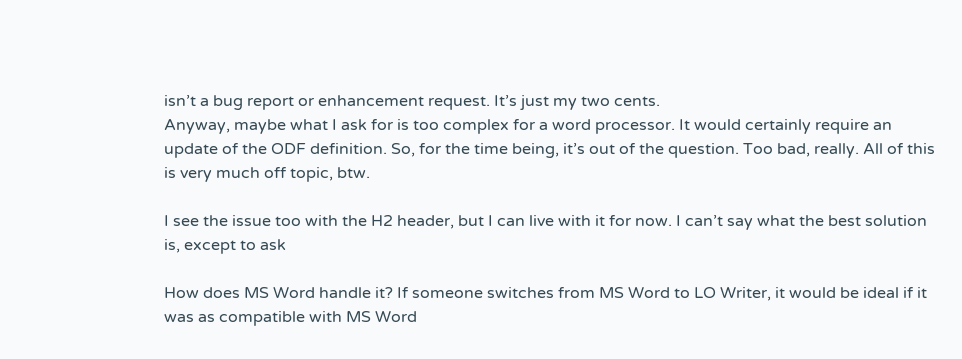isn’t a bug report or enhancement request. It’s just my two cents.
Anyway, maybe what I ask for is too complex for a word processor. It would certainly require an update of the ODF definition. So, for the time being, it’s out of the question. Too bad, really. All of this is very much off topic, btw.

I see the issue too with the H2 header, but I can live with it for now. I can’t say what the best solution is, except to ask

How does MS Word handle it? If someone switches from MS Word to LO Writer, it would be ideal if it was as compatible with MS Word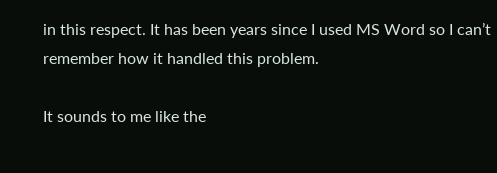in this respect. It has been years since I used MS Word so I can’t remember how it handled this problem.

It sounds to me like the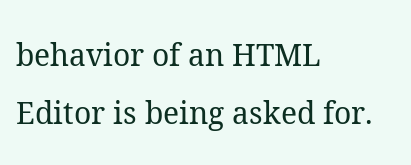behavior of an HTML Editor is being asked for.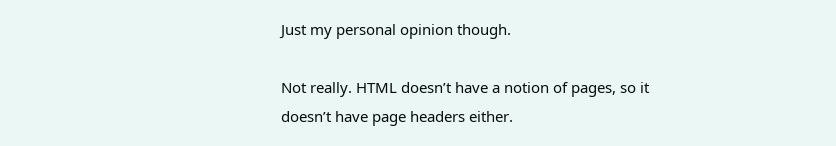Just my personal opinion though.

Not really. HTML doesn’t have a notion of pages, so it doesn’t have page headers either.